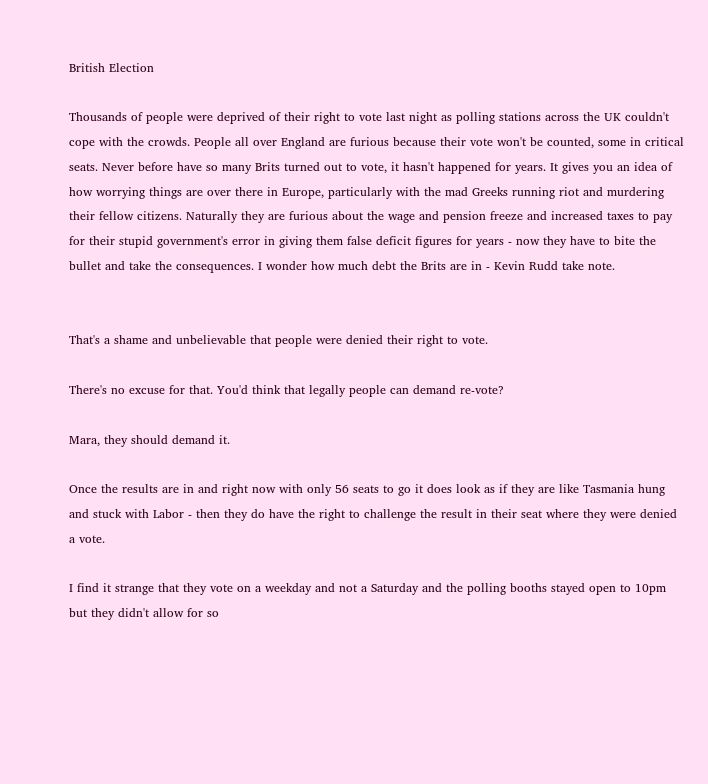British Election

Thousands of people were deprived of their right to vote last night as polling stations across the UK couldn't cope with the crowds. People all over England are furious because their vote won't be counted, some in critical seats. Never before have so many Brits turned out to vote, it hasn't happened for years. It gives you an idea of how worrying things are over there in Europe, particularly with the mad Greeks running riot and murdering their fellow citizens. Naturally they are furious about the wage and pension freeze and increased taxes to pay for their stupid government's error in giving them false deficit figures for years - now they have to bite the bullet and take the consequences. I wonder how much debt the Brits are in - Kevin Rudd take note.


That's a shame and unbelievable that people were denied their right to vote.

There's no excuse for that. You'd think that legally people can demand re-vote?

Mara, they should demand it.

Once the results are in and right now with only 56 seats to go it does look as if they are like Tasmania hung and stuck with Labor - then they do have the right to challenge the result in their seat where they were denied a vote.

I find it strange that they vote on a weekday and not a Saturday and the polling booths stayed open to 10pm but they didn't allow for so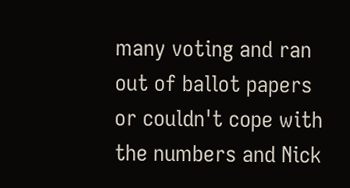many voting and ran out of ballot papers or couldn't cope with the numbers and Nick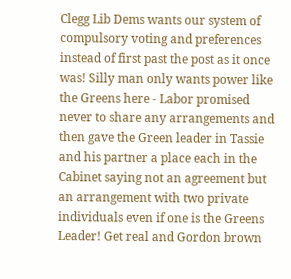Clegg Lib Dems wants our system of compulsory voting and preferences instead of first past the post as it once was! Silly man only wants power like the Greens here - Labor promised never to share any arrangements and then gave the Green leader in Tassie and his partner a place each in the Cabinet saying not an agreement but an arrangement with two private individuals even if one is the Greens Leader! Get real and Gordon brown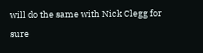will do the same with Nick Clegg for sure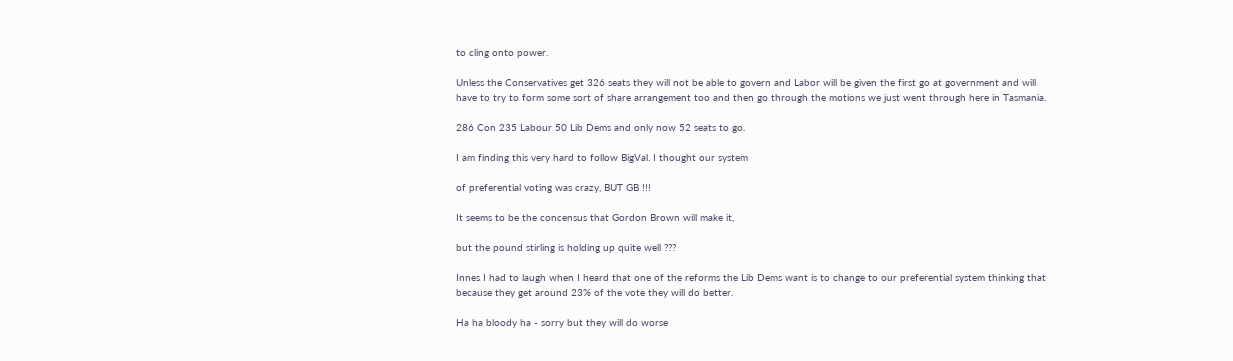to cling onto power.

Unless the Conservatives get 326 seats they will not be able to govern and Labor will be given the first go at government and will have to try to form some sort of share arrangement too and then go through the motions we just went through here in Tasmania.

286 Con 235 Labour 50 Lib Dems and only now 52 seats to go.

I am finding this very hard to follow BigVal. I thought our system

of preferential voting was crazy, BUT GB !!!

It seems to be the concensus that Gordon Brown will make it,

but the pound stirling is holding up quite well ???

Innes I had to laugh when I heard that one of the reforms the Lib Dems want is to change to our preferential system thinking that because they get around 23% of the vote they will do better.

Ha ha bloody ha - sorry but they will do worse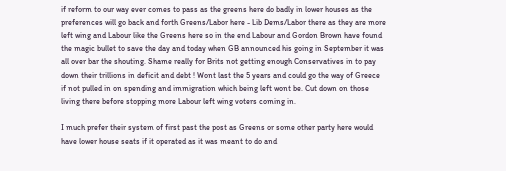if reform to our way ever comes to pass as the greens here do badly in lower houses as the preferences will go back and forth Greens/Labor here - Lib Dems/Labor there as they are more left wing and Labour like the Greens here so in the end Labour and Gordon Brown have found the magic bullet to save the day and today when GB announced his going in September it was all over bar the shouting. Shame really for Brits not getting enough Conservatives in to pay down their trillions in deficit and debt ! Wont last the 5 years and could go the way of Greece if not pulled in on spending and immigration which being left wont be. Cut down on those living there before stopping more Labour left wing voters coming in.

I much prefer their system of first past the post as Greens or some other party here would have lower house seats if it operated as it was meant to do and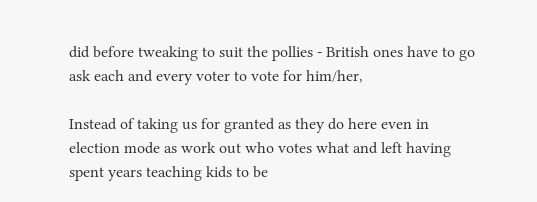did before tweaking to suit the pollies - British ones have to go ask each and every voter to vote for him/her,

Instead of taking us for granted as they do here even in election mode as work out who votes what and left having spent years teaching kids to be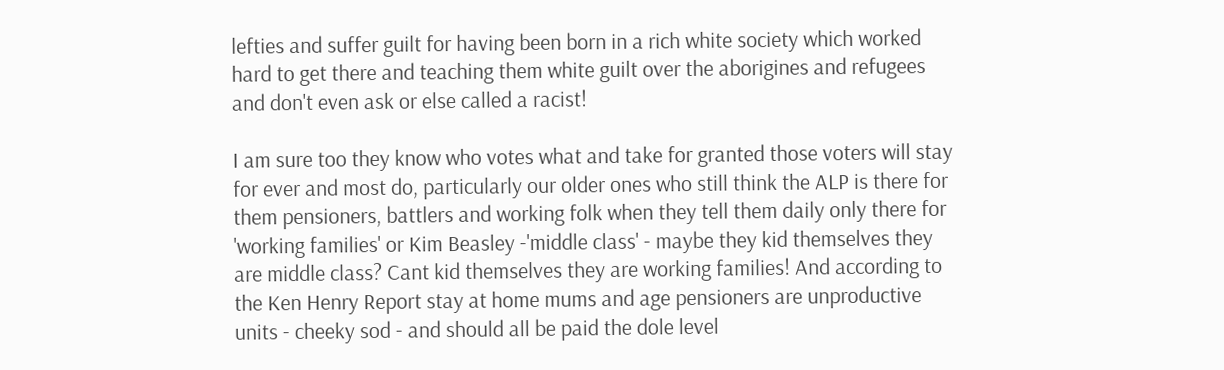lefties and suffer guilt for having been born in a rich white society which worked hard to get there and teaching them white guilt over the aborigines and refugees and don't even ask or else called a racist!

I am sure too they know who votes what and take for granted those voters will stay for ever and most do, particularly our older ones who still think the ALP is there for them pensioners, battlers and working folk when they tell them daily only there for 'working families' or Kim Beasley -'middle class' - maybe they kid themselves they are middle class? Cant kid themselves they are working families! And according to the Ken Henry Report stay at home mums and age pensioners are unproductive units - cheeky sod - and should all be paid the dole level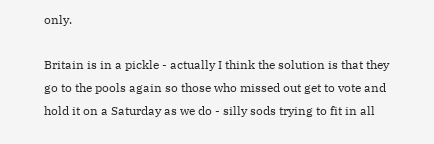only.

Britain is in a pickle - actually I think the solution is that they go to the pools again so those who missed out get to vote and hold it on a Saturday as we do - silly sods trying to fit in all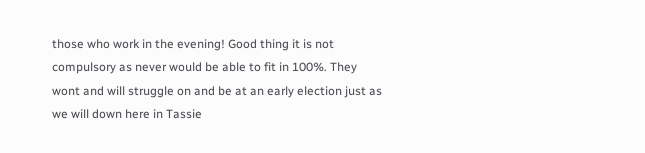those who work in the evening! Good thing it is not compulsory as never would be able to fit in 100%. They wont and will struggle on and be at an early election just as we will down here in Tassie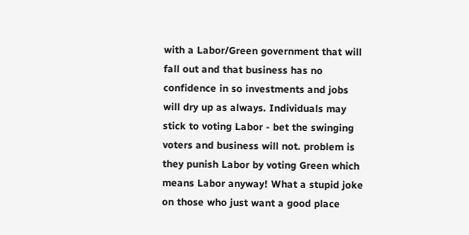with a Labor/Green government that will fall out and that business has no confidence in so investments and jobs will dry up as always. Individuals may stick to voting Labor - bet the swinging voters and business will not. problem is they punish Labor by voting Green which means Labor anyway! What a stupid joke on those who just want a good place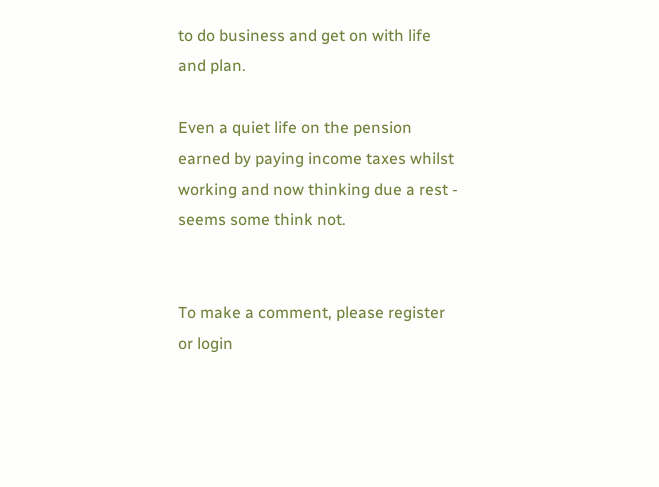to do business and get on with life and plan.

Even a quiet life on the pension earned by paying income taxes whilst working and now thinking due a rest - seems some think not.


To make a comment, please register or login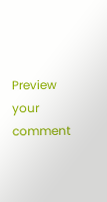Preview your comment